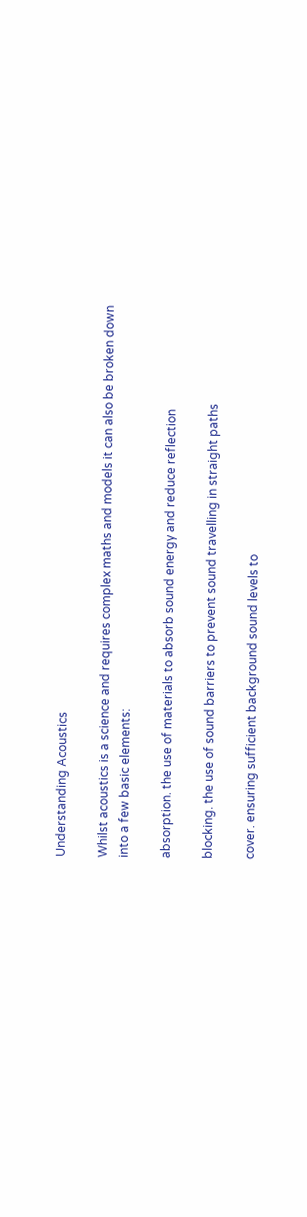Understanding Acoustics

Whilst acoustics is a science and requires complex maths and models it can also be broken down into a few basic elements:

absorption. the use of materials to absorb sound energy and reduce reflection

blocking. the use of sound barriers to prevent sound travelling in straight paths

cover. ensuring sufficient background sound levels to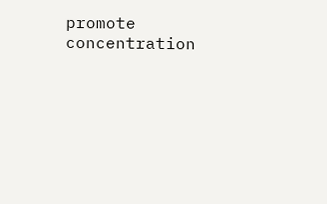promote concentration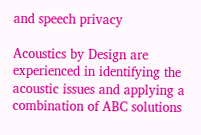and speech privacy

Acoustics by Design are experienced in identifying the acoustic issues and applying a combination of ABC solutions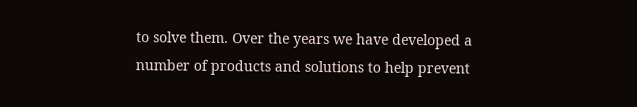to solve them. Over the years we have developed a number of products and solutions to help prevent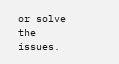or solve the issues.